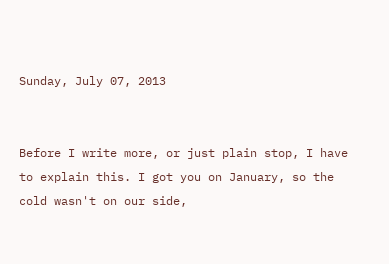Sunday, July 07, 2013


Before I write more, or just plain stop, I have to explain this. I got you on January, so the cold wasn't on our side,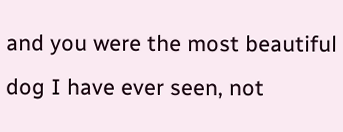and you were the most beautiful dog I have ever seen, not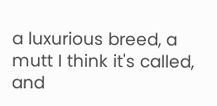a luxurious breed, a mutt I think it's called, and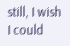still, I wish I could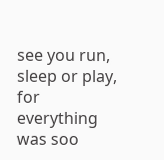see you run, sleep or play, for everything was soo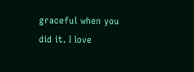graceful when you did it. I love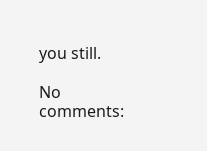you still.

No comments: